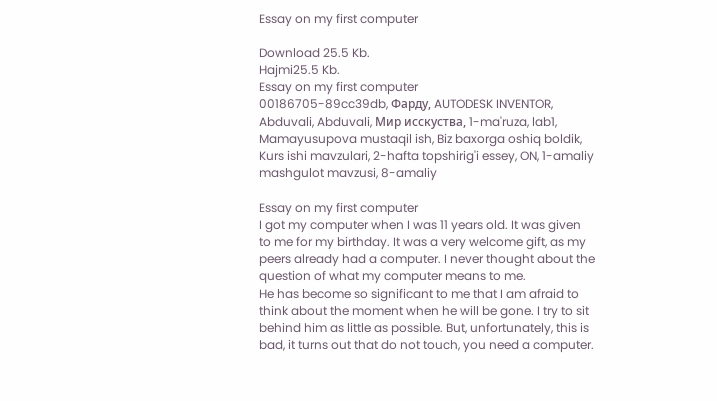Essay on my first computer

Download 25.5 Kb.
Hajmi25.5 Kb.
Essay on my first computer
00186705-89cc39db, Фарду, AUTODESK INVENTOR, Abduvali, Abduvali, Мир исскуства, 1-ma'ruza, lab1, Mamayusupova mustaqil ish, Biz baxorga oshiq boldik, Kurs ishi mavzulari, 2-hafta topshirig'i essey, ON, 1-amaliy mashgulot mavzusi, 8-amaliy

Essay on my first computer
I got my computer when I was 11 years old. It was given to me for my birthday. It was a very welcome gift, as my peers already had a computer. I never thought about the question of what my computer means to me.
He has become so significant to me that I am afraid to think about the moment when he will be gone. I try to sit behind him as little as possible. But, unfortunately, this is bad, it turns out that do not touch, you need a computer.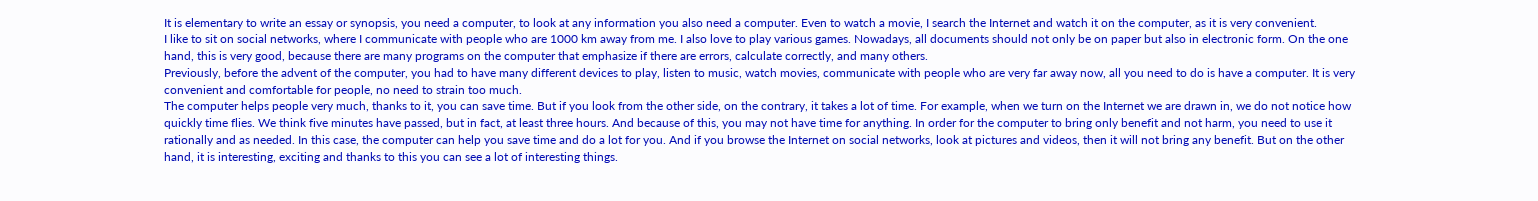It is elementary to write an essay or synopsis, you need a computer, to look at any information you also need a computer. Even to watch a movie, I search the Internet and watch it on the computer, as it is very convenient.
I like to sit on social networks, where I communicate with people who are 1000 km away from me. I also love to play various games. Nowadays, all documents should not only be on paper but also in electronic form. On the one hand, this is very good, because there are many programs on the computer that emphasize if there are errors, calculate correctly, and many others.
Previously, before the advent of the computer, you had to have many different devices to play, listen to music, watch movies, communicate with people who are very far away now, all you need to do is have a computer. It is very convenient and comfortable for people, no need to strain too much.
The computer helps people very much, thanks to it, you can save time. But if you look from the other side, on the contrary, it takes a lot of time. For example, when we turn on the Internet we are drawn in, we do not notice how quickly time flies. We think five minutes have passed, but in fact, at least three hours. And because of this, you may not have time for anything. In order for the computer to bring only benefit and not harm, you need to use it rationally and as needed. In this case, the computer can help you save time and do a lot for you. And if you browse the Internet on social networks, look at pictures and videos, then it will not bring any benefit. But on the other hand, it is interesting, exciting and thanks to this you can see a lot of interesting things.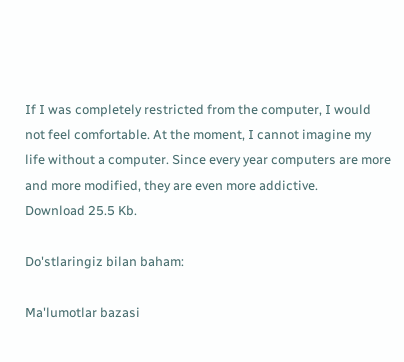If I was completely restricted from the computer, I would not feel comfortable. At the moment, I cannot imagine my life without a computer. Since every year computers are more and more modified, they are even more addictive.
Download 25.5 Kb.

Do'stlaringiz bilan baham:

Ma'lumotlar bazasi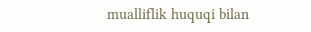mualliflik huquqi bilan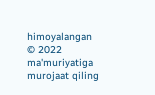himoyalangan © 2022
ma'muriyatiga murojaat qiling